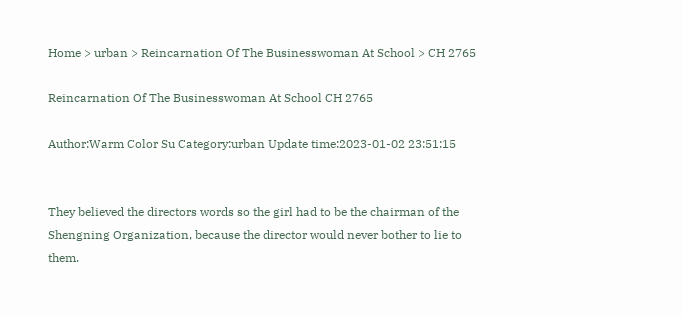Home > urban > Reincarnation Of The Businesswoman At School > CH 2765

Reincarnation Of The Businesswoman At School CH 2765

Author:Warm Color Su Category:urban Update time:2023-01-02 23:51:15


They believed the directors words so the girl had to be the chairman of the Shengning Organization, because the director would never bother to lie to them.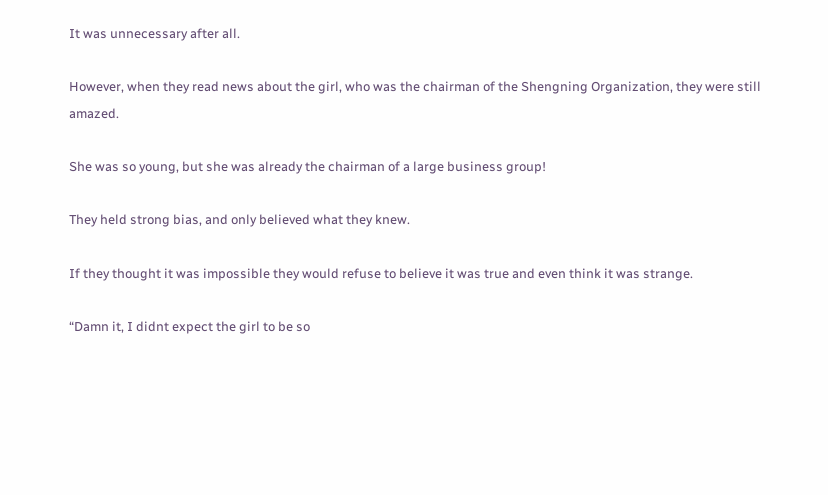It was unnecessary after all.

However, when they read news about the girl, who was the chairman of the Shengning Organization, they were still amazed.

She was so young, but she was already the chairman of a large business group!

They held strong bias, and only believed what they knew.

If they thought it was impossible they would refuse to believe it was true and even think it was strange.

“Damn it, I didnt expect the girl to be so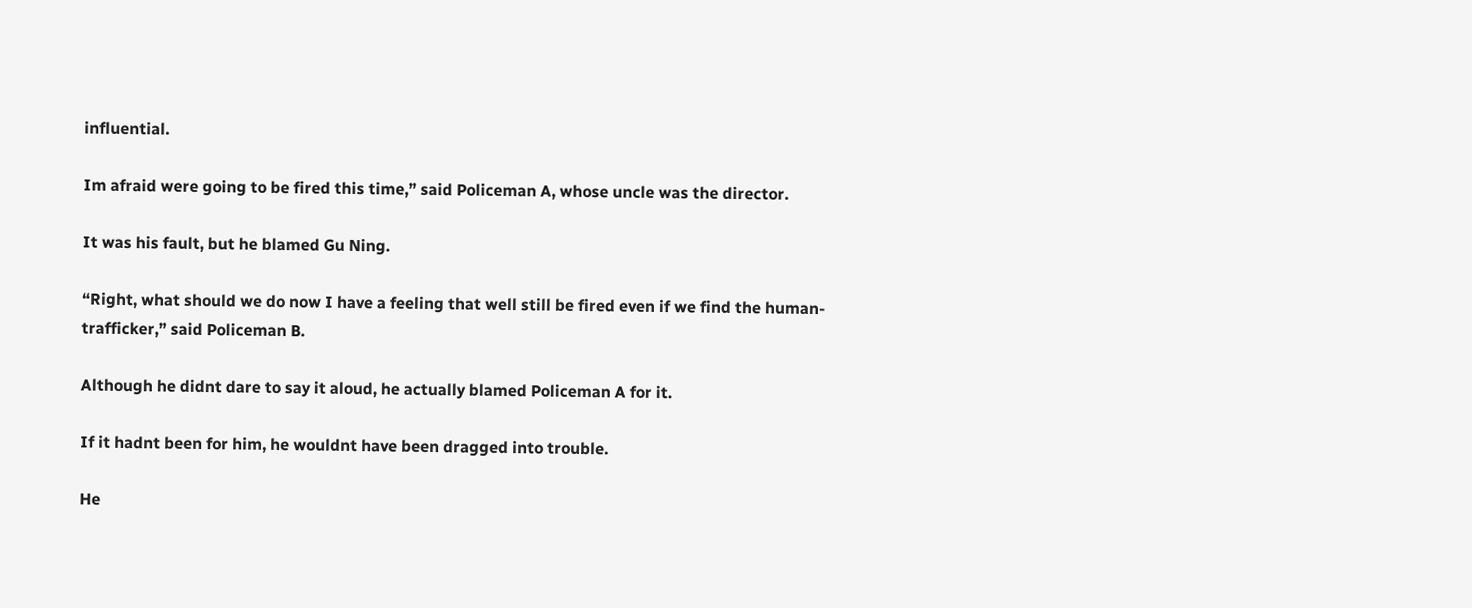influential.

Im afraid were going to be fired this time,” said Policeman A, whose uncle was the director.

It was his fault, but he blamed Gu Ning.

“Right, what should we do now I have a feeling that well still be fired even if we find the human-trafficker,” said Policeman B.

Although he didnt dare to say it aloud, he actually blamed Policeman A for it.

If it hadnt been for him, he wouldnt have been dragged into trouble.

He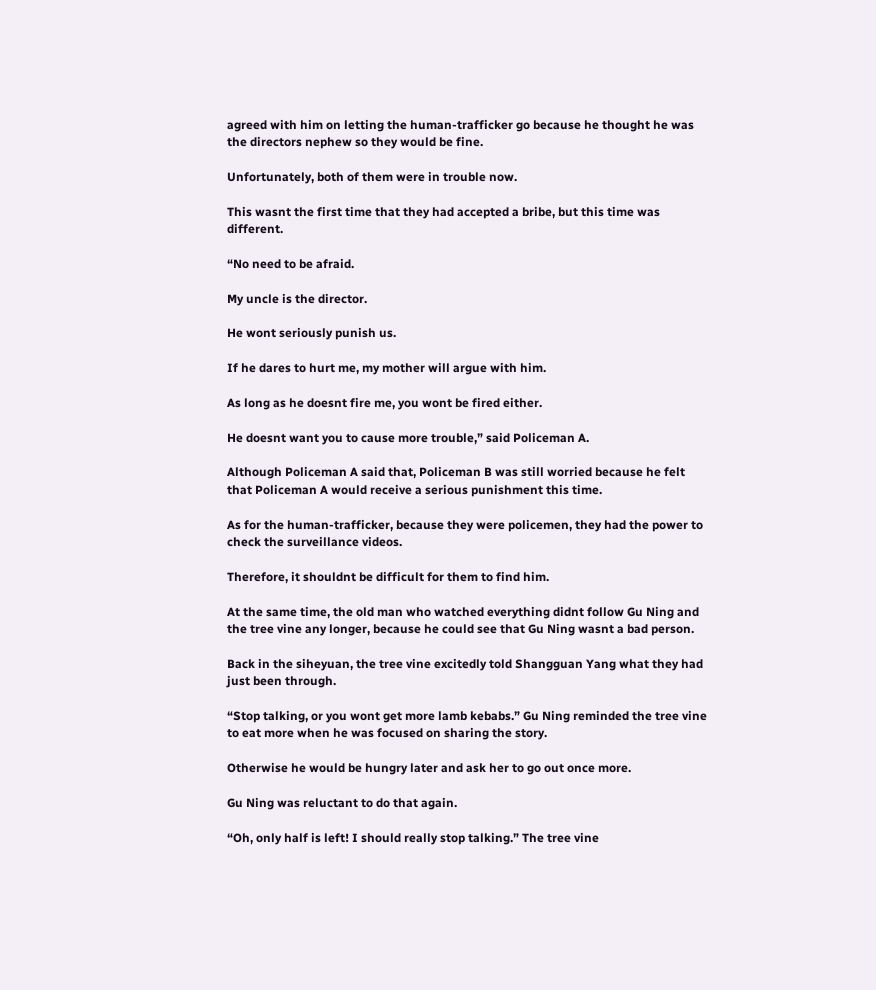agreed with him on letting the human-trafficker go because he thought he was the directors nephew so they would be fine.

Unfortunately, both of them were in trouble now.

This wasnt the first time that they had accepted a bribe, but this time was different.

“No need to be afraid.

My uncle is the director.

He wont seriously punish us.

If he dares to hurt me, my mother will argue with him.

As long as he doesnt fire me, you wont be fired either.

He doesnt want you to cause more trouble,” said Policeman A.

Although Policeman A said that, Policeman B was still worried because he felt that Policeman A would receive a serious punishment this time.

As for the human-trafficker, because they were policemen, they had the power to check the surveillance videos.

Therefore, it shouldnt be difficult for them to find him.

At the same time, the old man who watched everything didnt follow Gu Ning and the tree vine any longer, because he could see that Gu Ning wasnt a bad person.

Back in the siheyuan, the tree vine excitedly told Shangguan Yang what they had just been through.

“Stop talking, or you wont get more lamb kebabs.” Gu Ning reminded the tree vine to eat more when he was focused on sharing the story.

Otherwise he would be hungry later and ask her to go out once more.

Gu Ning was reluctant to do that again.

“Oh, only half is left! I should really stop talking.” The tree vine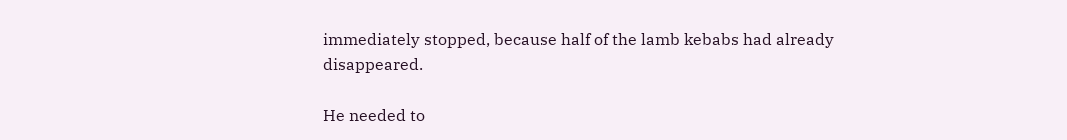immediately stopped, because half of the lamb kebabs had already disappeared.

He needed to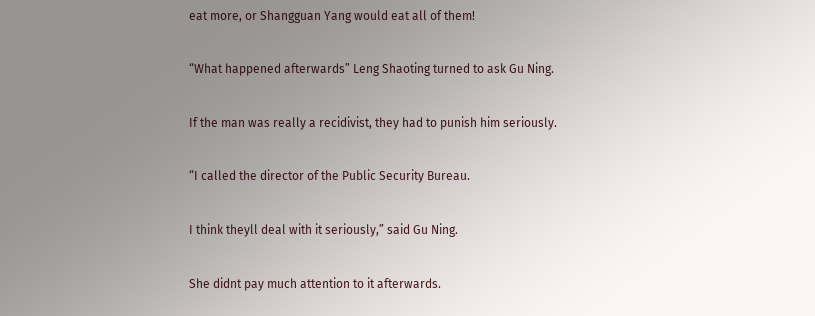eat more, or Shangguan Yang would eat all of them!

“What happened afterwards” Leng Shaoting turned to ask Gu Ning.

If the man was really a recidivist, they had to punish him seriously.

“I called the director of the Public Security Bureau.

I think theyll deal with it seriously,” said Gu Ning.

She didnt pay much attention to it afterwards.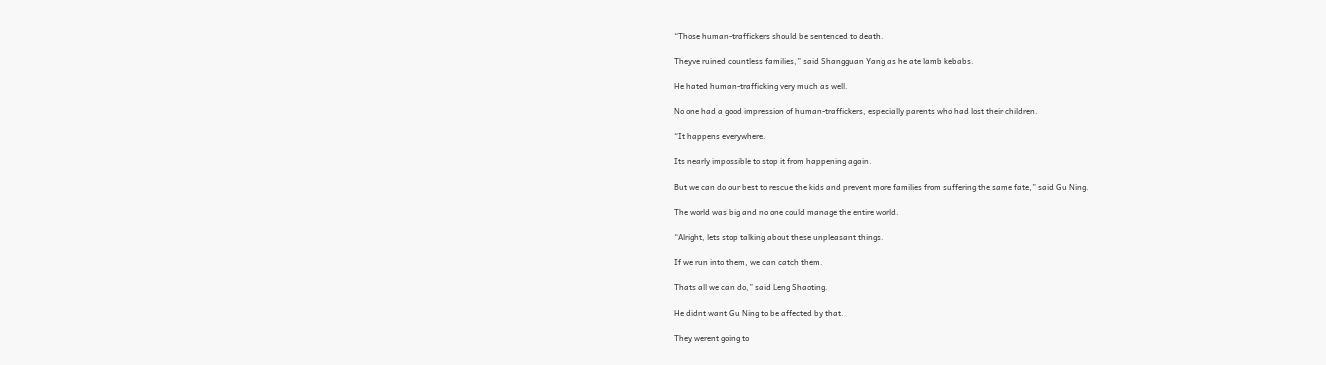“Those human-traffickers should be sentenced to death.

Theyve ruined countless families,” said Shangguan Yang as he ate lamb kebabs.

He hated human-trafficking very much as well.

No one had a good impression of human-traffickers, especially parents who had lost their children.

“It happens everywhere.

Its nearly impossible to stop it from happening again.

But we can do our best to rescue the kids and prevent more families from suffering the same fate,” said Gu Ning.

The world was big and no one could manage the entire world.

“Alright, lets stop talking about these unpleasant things.

If we run into them, we can catch them.

Thats all we can do,” said Leng Shaoting.

He didnt want Gu Ning to be affected by that.

They werent going to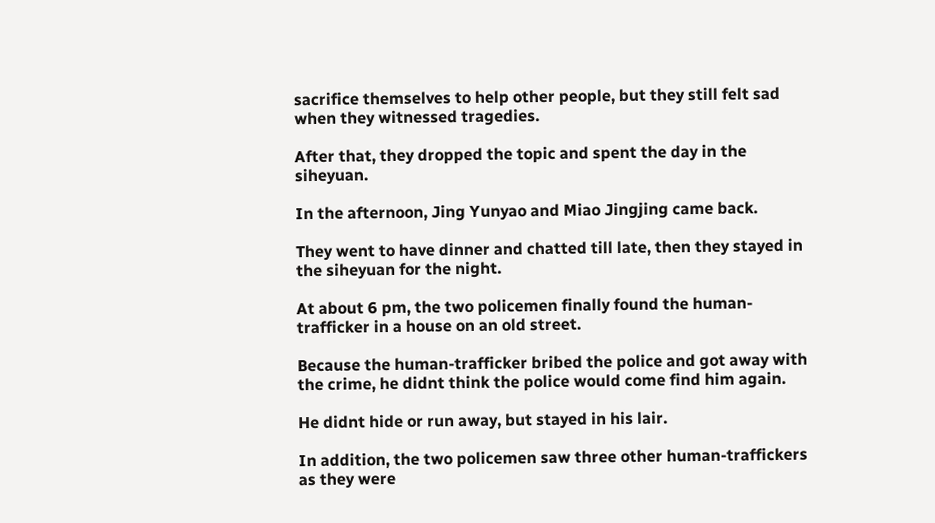sacrifice themselves to help other people, but they still felt sad when they witnessed tragedies.

After that, they dropped the topic and spent the day in the siheyuan.

In the afternoon, Jing Yunyao and Miao Jingjing came back.

They went to have dinner and chatted till late, then they stayed in the siheyuan for the night.

At about 6 pm, the two policemen finally found the human-trafficker in a house on an old street.

Because the human-trafficker bribed the police and got away with the crime, he didnt think the police would come find him again.

He didnt hide or run away, but stayed in his lair.

In addition, the two policemen saw three other human-traffickers as they were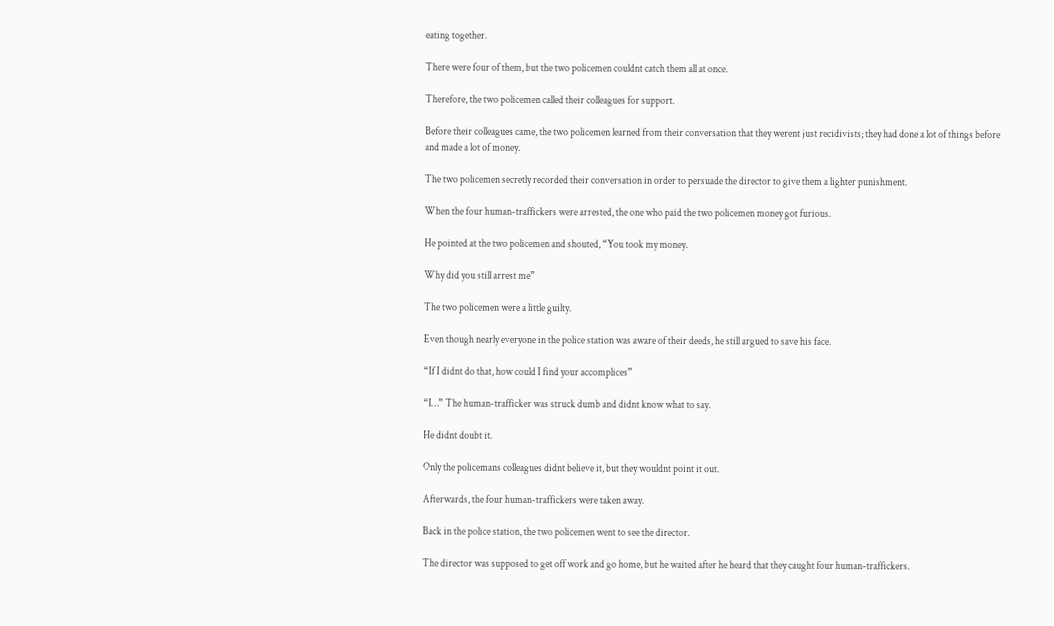eating together.

There were four of them, but the two policemen couldnt catch them all at once.

Therefore, the two policemen called their colleagues for support.

Before their colleagues came, the two policemen learned from their conversation that they werent just recidivists; they had done a lot of things before and made a lot of money.

The two policemen secretly recorded their conversation in order to persuade the director to give them a lighter punishment.

When the four human-traffickers were arrested, the one who paid the two policemen money got furious.

He pointed at the two policemen and shouted, “You took my money.

Why did you still arrest me”

The two policemen were a little guilty.

Even though nearly everyone in the police station was aware of their deeds, he still argued to save his face.

“If I didnt do that, how could I find your accomplices”

“I…” The human-trafficker was struck dumb and didnt know what to say.

He didnt doubt it.

Only the policemans colleagues didnt believe it, but they wouldnt point it out.

Afterwards, the four human-traffickers were taken away.

Back in the police station, the two policemen went to see the director.

The director was supposed to get off work and go home, but he waited after he heard that they caught four human-traffickers.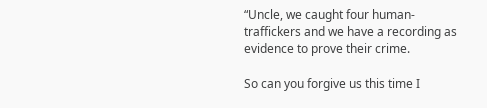“Uncle, we caught four human-traffickers and we have a recording as evidence to prove their crime.

So can you forgive us this time I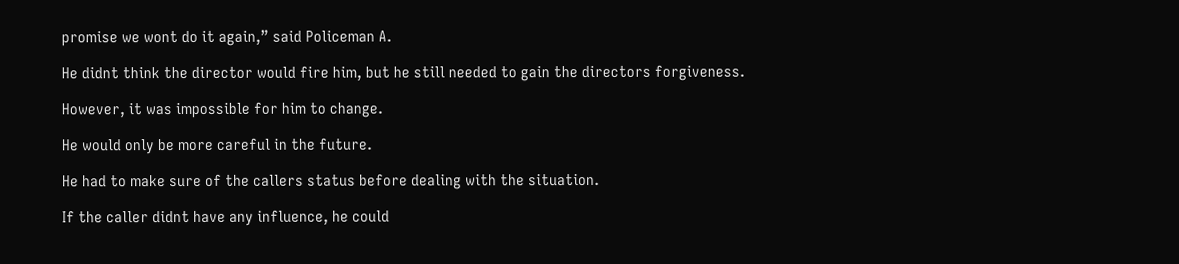promise we wont do it again,” said Policeman A.

He didnt think the director would fire him, but he still needed to gain the directors forgiveness.

However, it was impossible for him to change.

He would only be more careful in the future.

He had to make sure of the callers status before dealing with the situation.

If the caller didnt have any influence, he could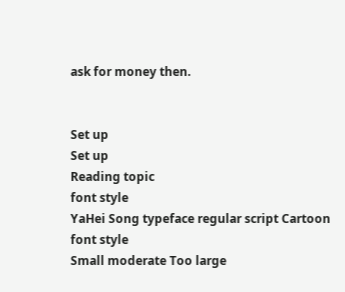ask for money then.


Set up
Set up
Reading topic
font style
YaHei Song typeface regular script Cartoon
font style
Small moderate Too large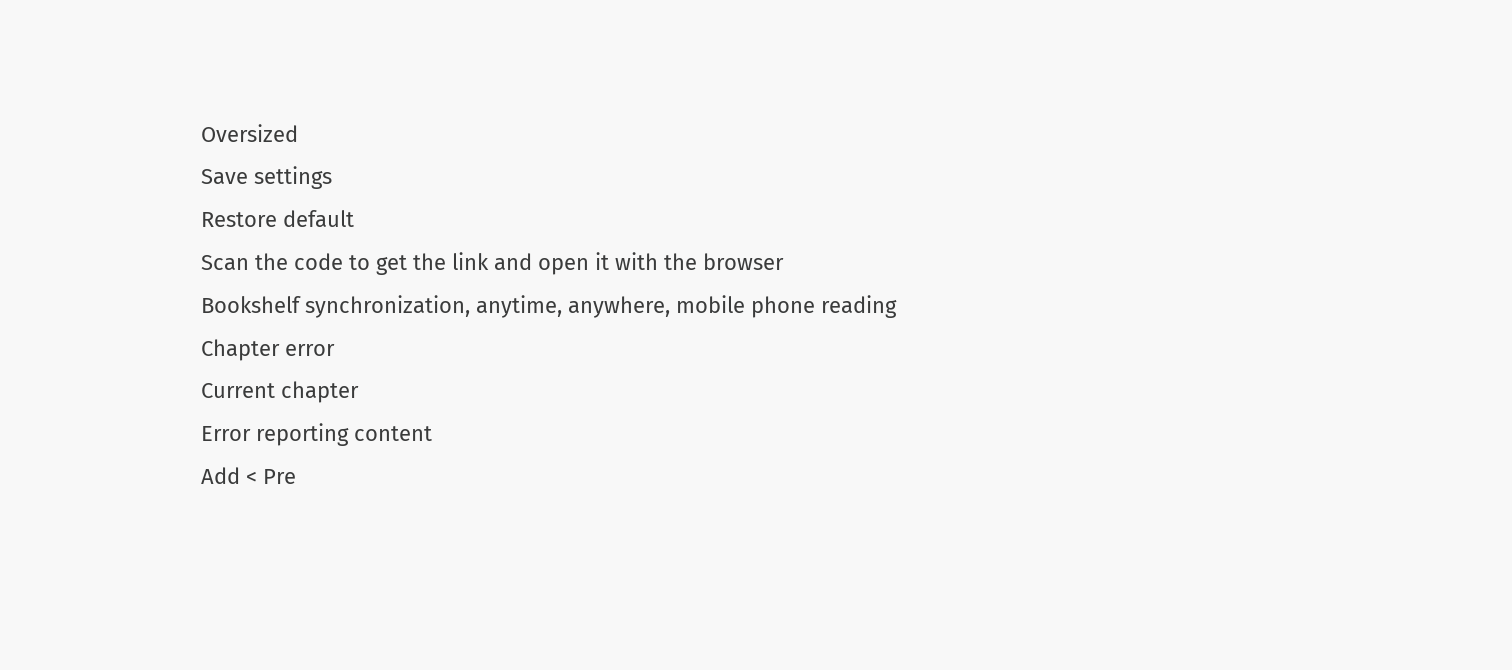Oversized
Save settings
Restore default
Scan the code to get the link and open it with the browser
Bookshelf synchronization, anytime, anywhere, mobile phone reading
Chapter error
Current chapter
Error reporting content
Add < Pre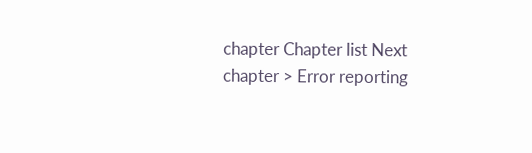chapter Chapter list Next chapter > Error reporting